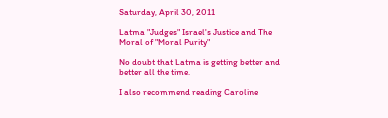Saturday, April 30, 2011

Latma "Judges" Israel's Justice and The Moral of "Moral Purity"

No doubt that Latma is getting better and better all the time.

I also recommend reading Caroline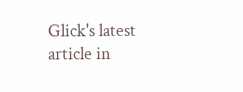Glick's latest article in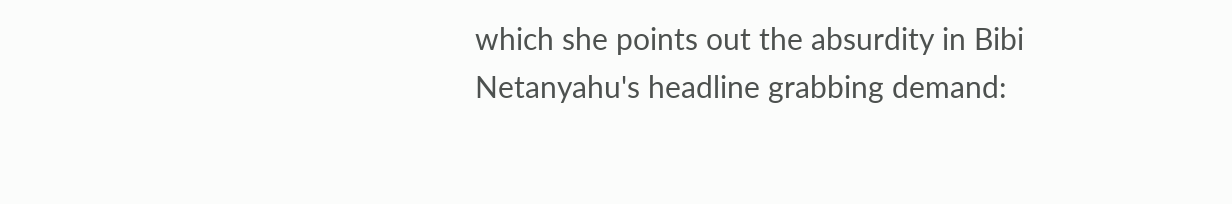which she points out the absurdity in Bibi Netanyahu's headline grabbing demand: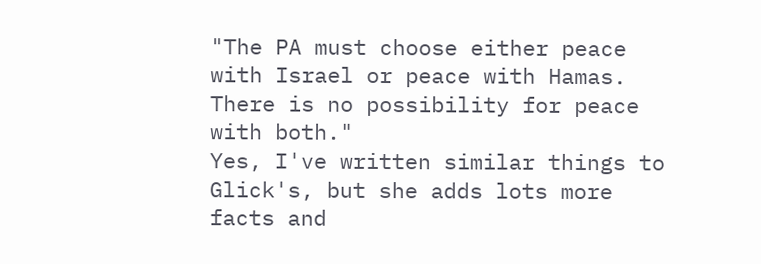"The PA must choose either peace with Israel or peace with Hamas. There is no possibility for peace with both."
Yes, I've written similar things to Glick's, but she adds lots more facts and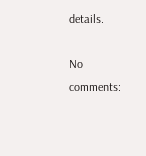details.

No comments: